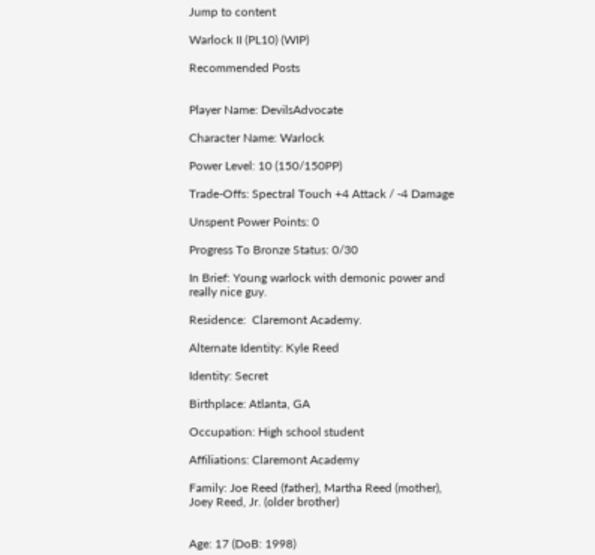Jump to content

Warlock II (PL10) (WIP)

Recommended Posts


Player Name: DevilsAdvocate

Character Name: Warlock

Power Level: 10 (150/150PP)

Trade-Offs: Spectral Touch +4 Attack / -4 Damage

Unspent Power Points: 0

Progress To Bronze Status: 0/30

In Brief: Young warlock with demonic power and really nice guy.

Residence:  Claremont Academy.

Alternate Identity: Kyle Reed

Identity: Secret

Birthplace: Atlanta, GA

Occupation: High school student

Affiliations: Claremont Academy

Family: Joe Reed (father), Martha Reed (mother), Joey Reed, Jr. (older brother)


Age: 17 (DoB: 1998)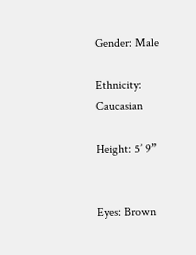Gender: Male

Ethnicity: Caucasian

Height: 5’ 9”


Eyes: Brown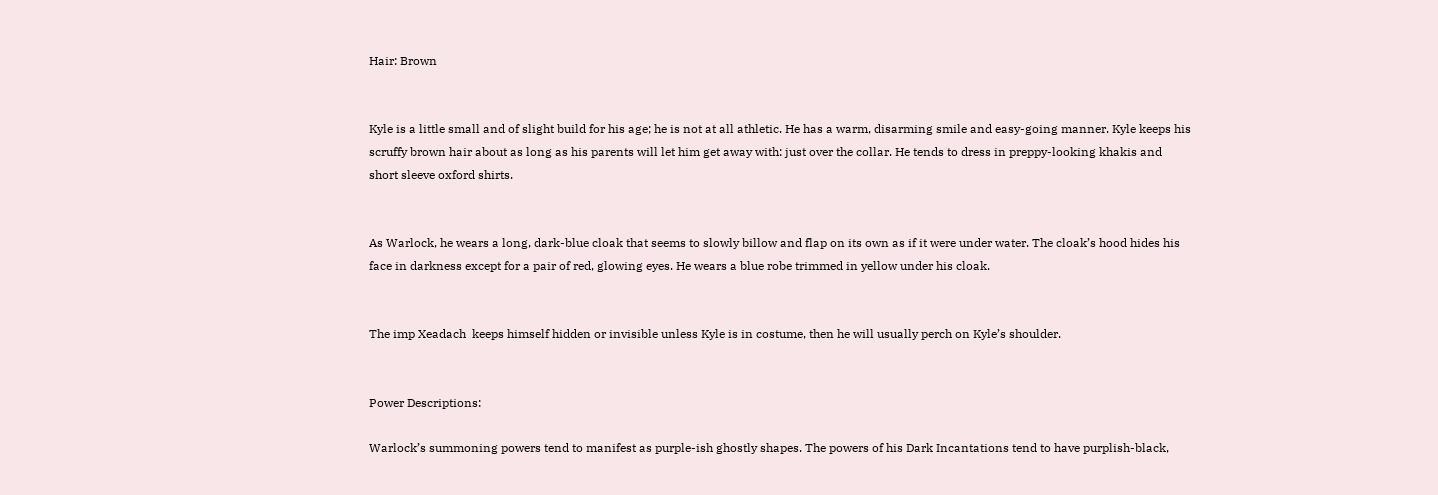Hair: Brown


Kyle is a little small and of slight build for his age; he is not at all athletic. He has a warm, disarming smile and easy-going manner. Kyle keeps his scruffy brown hair about as long as his parents will let him get away with: just over the collar. He tends to dress in preppy-looking khakis and short sleeve oxford shirts.


As Warlock, he wears a long, dark-blue cloak that seems to slowly billow and flap on its own as if it were under water. The cloak’s hood hides his face in darkness except for a pair of red, glowing eyes. He wears a blue robe trimmed in yellow under his cloak.


The imp Xeadach  keeps himself hidden or invisible unless Kyle is in costume, then he will usually perch on Kyle’s shoulder.


Power Descriptions:

Warlock’s summoning powers tend to manifest as purple-ish ghostly shapes. The powers of his Dark Incantations tend to have purplish-black,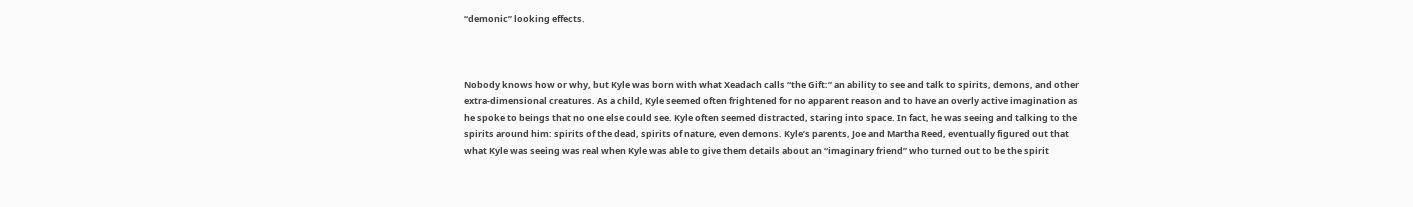“demonic” looking effects.



Nobody knows how or why, but Kyle was born with what Xeadach calls “the Gift:” an ability to see and talk to spirits, demons, and other extra-dimensional creatures. As a child, Kyle seemed often frightened for no apparent reason and to have an overly active imagination as he spoke to beings that no one else could see. Kyle often seemed distracted, staring into space. In fact, he was seeing and talking to the spirits around him: spirits of the dead, spirits of nature, even demons. Kyle’s parents, Joe and Martha Reed, eventually figured out that what Kyle was seeing was real when Kyle was able to give them details about an “imaginary friend” who turned out to be the spirit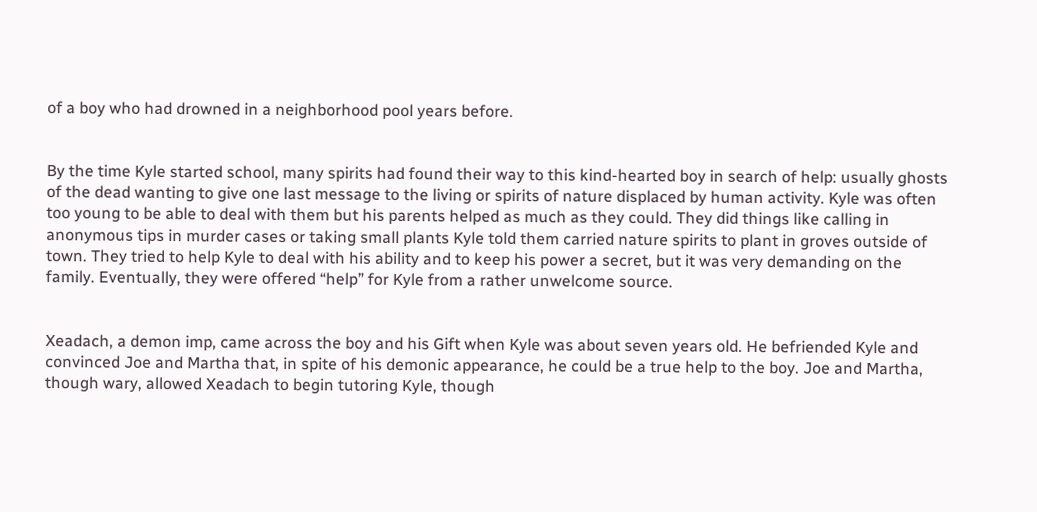of a boy who had drowned in a neighborhood pool years before.


By the time Kyle started school, many spirits had found their way to this kind-hearted boy in search of help: usually ghosts of the dead wanting to give one last message to the living or spirits of nature displaced by human activity. Kyle was often too young to be able to deal with them but his parents helped as much as they could. They did things like calling in anonymous tips in murder cases or taking small plants Kyle told them carried nature spirits to plant in groves outside of town. They tried to help Kyle to deal with his ability and to keep his power a secret, but it was very demanding on the family. Eventually, they were offered “help” for Kyle from a rather unwelcome source.


Xeadach, a demon imp, came across the boy and his Gift when Kyle was about seven years old. He befriended Kyle and convinced Joe and Martha that, in spite of his demonic appearance, he could be a true help to the boy. Joe and Martha, though wary, allowed Xeadach to begin tutoring Kyle, though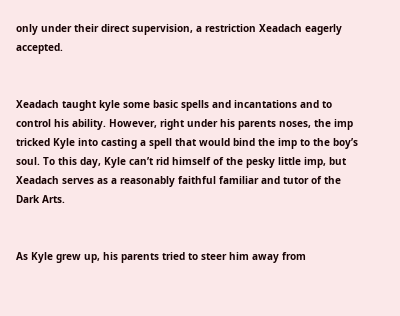only under their direct supervision, a restriction Xeadach eagerly accepted.


Xeadach taught kyle some basic spells and incantations and to control his ability. However, right under his parents noses, the imp tricked Kyle into casting a spell that would bind the imp to the boy’s soul. To this day, Kyle can’t rid himself of the pesky little imp, but Xeadach serves as a reasonably faithful familiar and tutor of the Dark Arts.


As Kyle grew up, his parents tried to steer him away from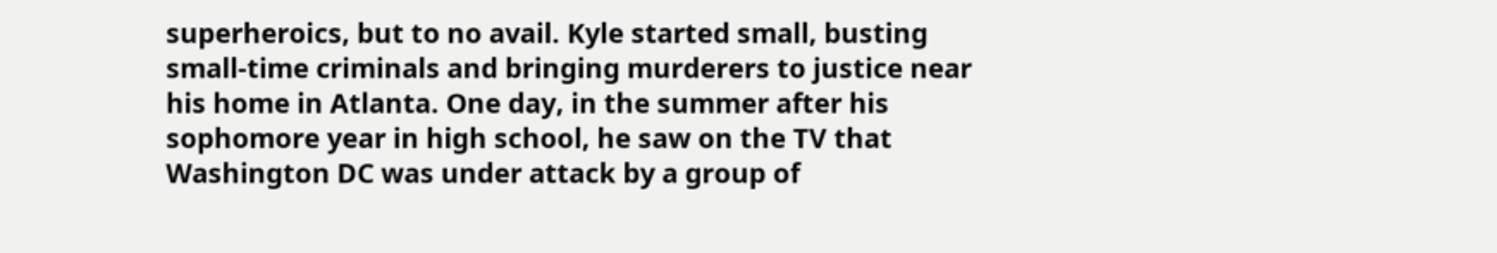superheroics, but to no avail. Kyle started small, busting small-time criminals and bringing murderers to justice near his home in Atlanta. One day, in the summer after his sophomore year in high school, he saw on the TV that Washington DC was under attack by a group of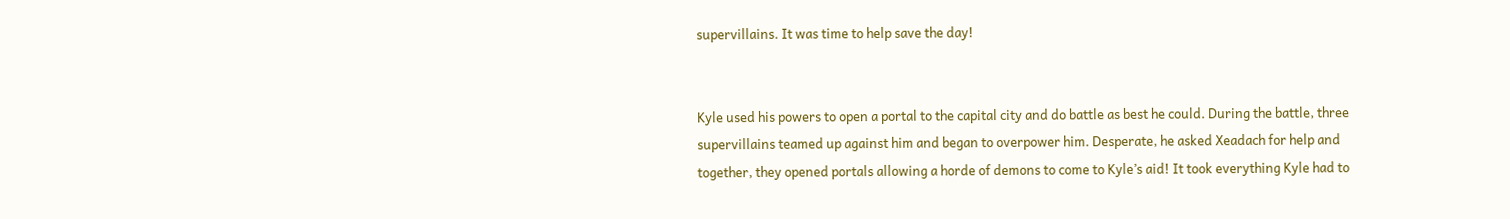supervillains. It was time to help save the day!


Kyle used his powers to open a portal to the capital city and do battle as best he could. During the battle, three supervillains teamed up against him and began to overpower him. Desperate, he asked Xeadach for help and together, they opened portals allowing a horde of demons to come to Kyle’s aid! It took everything Kyle had to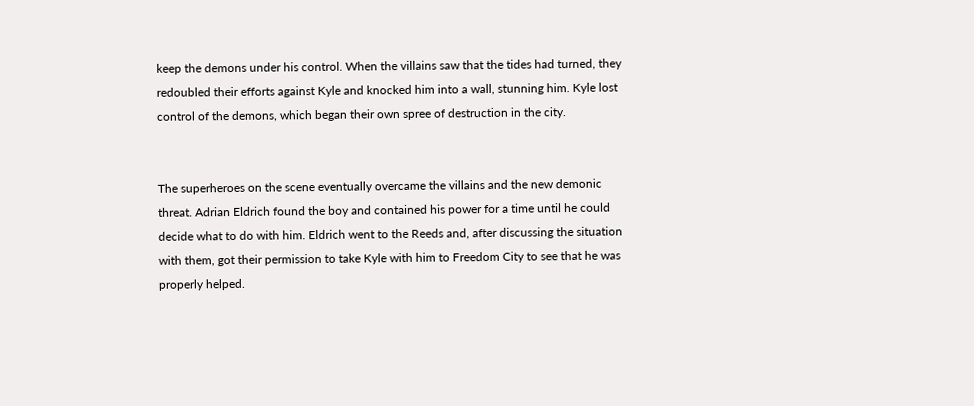keep the demons under his control. When the villains saw that the tides had turned, they redoubled their efforts against Kyle and knocked him into a wall, stunning him. Kyle lost control of the demons, which began their own spree of destruction in the city.


The superheroes on the scene eventually overcame the villains and the new demonic threat. Adrian Eldrich found the boy and contained his power for a time until he could decide what to do with him. Eldrich went to the Reeds and, after discussing the situation with them, got their permission to take Kyle with him to Freedom City to see that he was properly helped.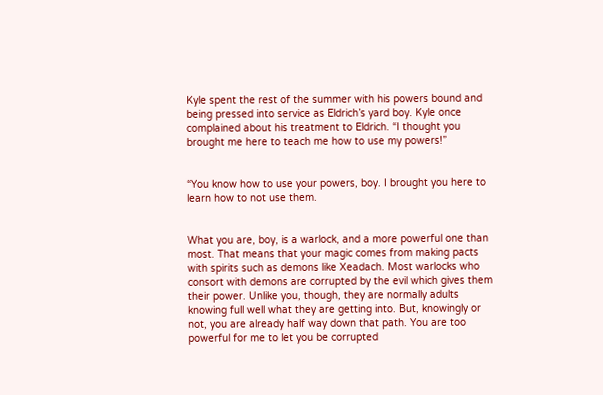Kyle spent the rest of the summer with his powers bound and being pressed into service as Eldrich’s yard boy. Kyle once complained about his treatment to Eldrich. “I thought you brought me here to teach me how to use my powers!”


“You know how to use your powers, boy. I brought you here to learn how to not use them.


What you are, boy, is a warlock, and a more powerful one than most. That means that your magic comes from making pacts with spirits such as demons like Xeadach. Most warlocks who consort with demons are corrupted by the evil which gives them their power. Unlike you, though, they are normally adults knowing full well what they are getting into. But, knowingly or not, you are already half way down that path. You are too powerful for me to let you be corrupted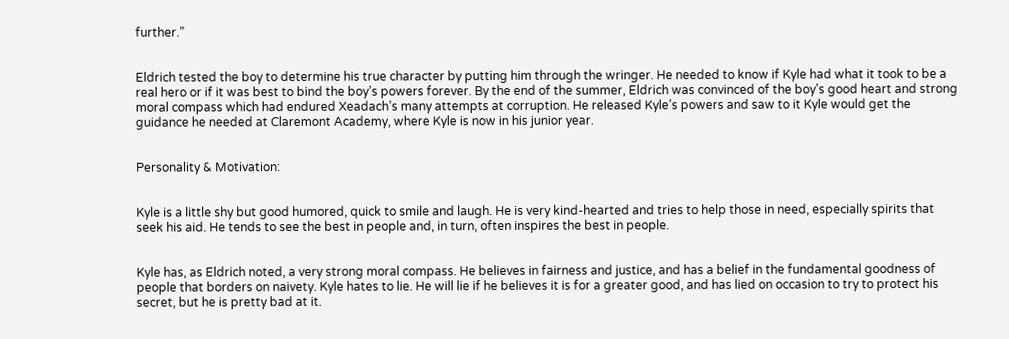further.”


Eldrich tested the boy to determine his true character by putting him through the wringer. He needed to know if Kyle had what it took to be a real hero or if it was best to bind the boy’s powers forever. By the end of the summer, Eldrich was convinced of the boy’s good heart and strong moral compass which had endured Xeadach’s many attempts at corruption. He released Kyle’s powers and saw to it Kyle would get the guidance he needed at Claremont Academy, where Kyle is now in his junior year.


Personality & Motivation:


Kyle is a little shy but good humored, quick to smile and laugh. He is very kind-hearted and tries to help those in need, especially spirits that seek his aid. He tends to see the best in people and, in turn, often inspires the best in people.


Kyle has, as Eldrich noted, a very strong moral compass. He believes in fairness and justice, and has a belief in the fundamental goodness of people that borders on naivety. Kyle hates to lie. He will lie if he believes it is for a greater good, and has lied on occasion to try to protect his secret, but he is pretty bad at it.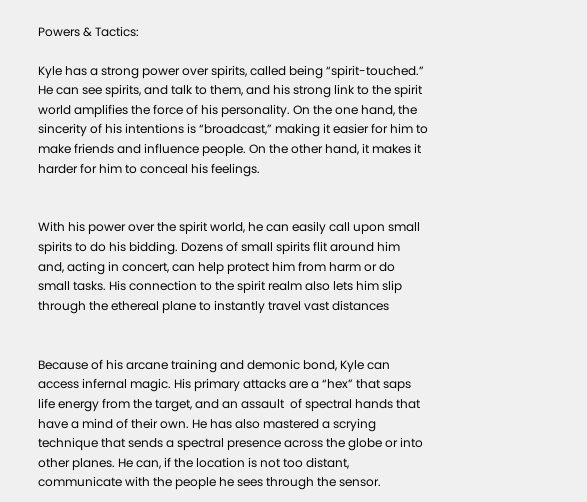Powers & Tactics:

Kyle has a strong power over spirits, called being “spirit-touched.” He can see spirits, and talk to them, and his strong link to the spirit world amplifies the force of his personality. On the one hand, the sincerity of his intentions is “broadcast,” making it easier for him to make friends and influence people. On the other hand, it makes it harder for him to conceal his feelings.


With his power over the spirit world, he can easily call upon small spirits to do his bidding. Dozens of small spirits flit around him and, acting in concert, can help protect him from harm or do small tasks. His connection to the spirit realm also lets him slip through the ethereal plane to instantly travel vast distances


Because of his arcane training and demonic bond, Kyle can access infernal magic. His primary attacks are a “hex” that saps life energy from the target, and an assault  of spectral hands that have a mind of their own. He has also mastered a scrying technique that sends a spectral presence across the globe or into other planes. He can, if the location is not too distant, communicate with the people he sees through the sensor.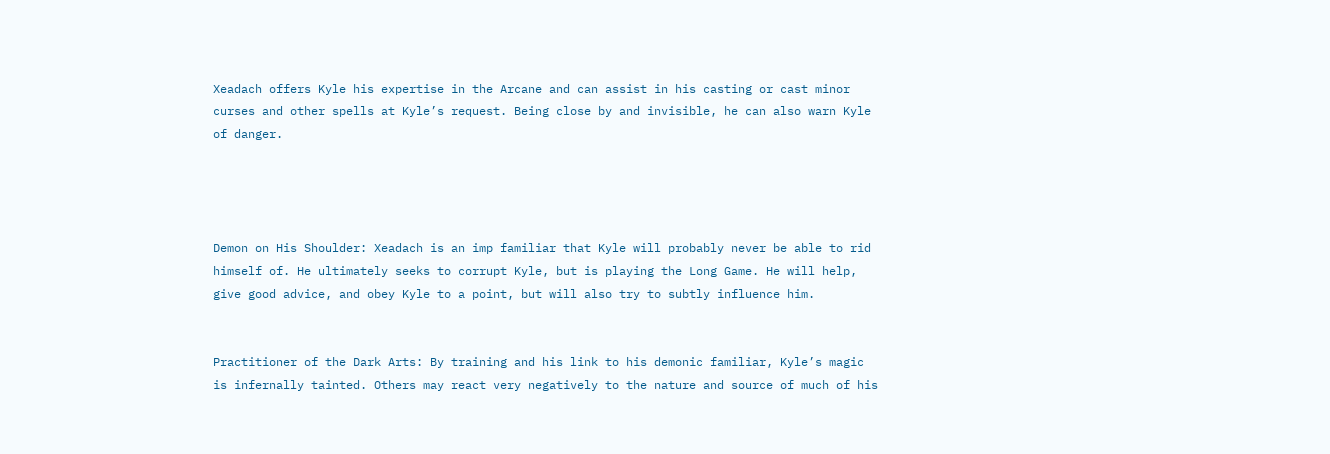Xeadach offers Kyle his expertise in the Arcane and can assist in his casting or cast minor curses and other spells at Kyle’s request. Being close by and invisible, he can also warn Kyle of danger.




Demon on His Shoulder: Xeadach is an imp familiar that Kyle will probably never be able to rid himself of. He ultimately seeks to corrupt Kyle, but is playing the Long Game. He will help, give good advice, and obey Kyle to a point, but will also try to subtly influence him.


Practitioner of the Dark Arts: By training and his link to his demonic familiar, Kyle’s magic is infernally tainted. Others may react very negatively to the nature and source of much of his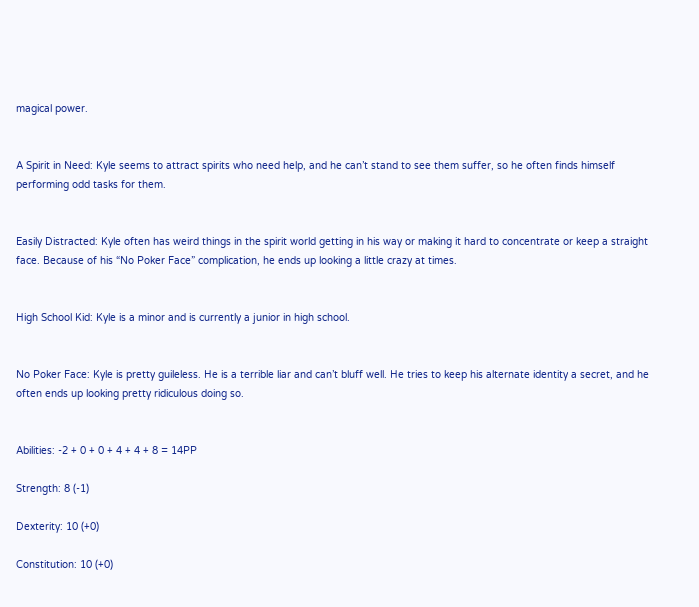magical power.


A Spirit in Need: Kyle seems to attract spirits who need help, and he can’t stand to see them suffer, so he often finds himself performing odd tasks for them.


Easily Distracted: Kyle often has weird things in the spirit world getting in his way or making it hard to concentrate or keep a straight face. Because of his “No Poker Face” complication, he ends up looking a little crazy at times.


High School Kid: Kyle is a minor and is currently a junior in high school.


No Poker Face: Kyle is pretty guileless. He is a terrible liar and can’t bluff well. He tries to keep his alternate identity a secret, and he often ends up looking pretty ridiculous doing so.


Abilities: -2 + 0 + 0 + 4 + 4 + 8 = 14PP

Strength: 8 (-1)

Dexterity: 10 (+0)

Constitution: 10 (+0)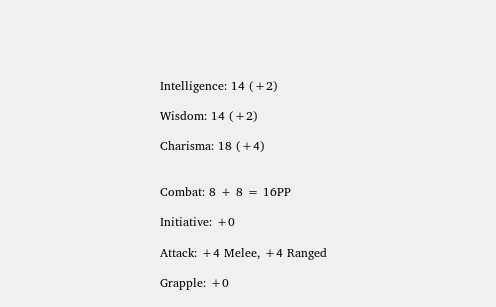Intelligence: 14 (+2)

Wisdom: 14 (+2)

Charisma: 18 (+4)


Combat: 8 + 8 = 16PP

Initiative: +0

Attack: +4 Melee, +4 Ranged

Grapple: +0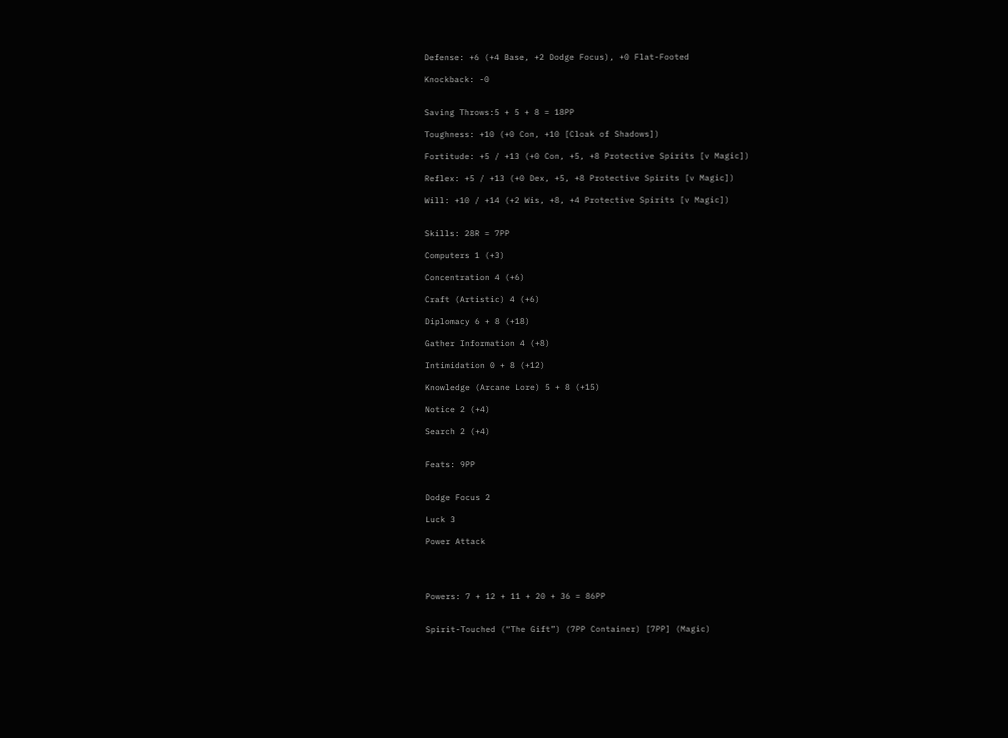Defense: +6 (+4 Base, +2 Dodge Focus), +0 Flat-Footed

Knockback: -0


Saving Throws:5 + 5 + 8 = 18PP

Toughness: +10 (+0 Con, +10 [Cloak of Shadows])

Fortitude: +5 / +13 (+0 Con, +5, +8 Protective Spirits [v Magic])

Reflex: +5 / +13 (+0 Dex, +5, +8 Protective Spirits [v Magic])

Will: +10 / +14 (+2 Wis, +8, +4 Protective Spirits [v Magic])


Skills: 28R = 7PP

Computers 1 (+3)

Concentration 4 (+6)

Craft (Artistic) 4 (+6)

Diplomacy 6 + 8 (+18)

Gather Information 4 (+8)

Intimidation 0 + 8 (+12)

Knowledge (Arcane Lore) 5 + 8 (+15)

Notice 2 (+4)

Search 2 (+4)


Feats: 9PP


Dodge Focus 2

Luck 3

Power Attack




Powers: 7 + 12 + 11 + 20 + 36 = 86PP


Spirit-Touched (“The Gift”) (7PP Container) [7PP] (Magic)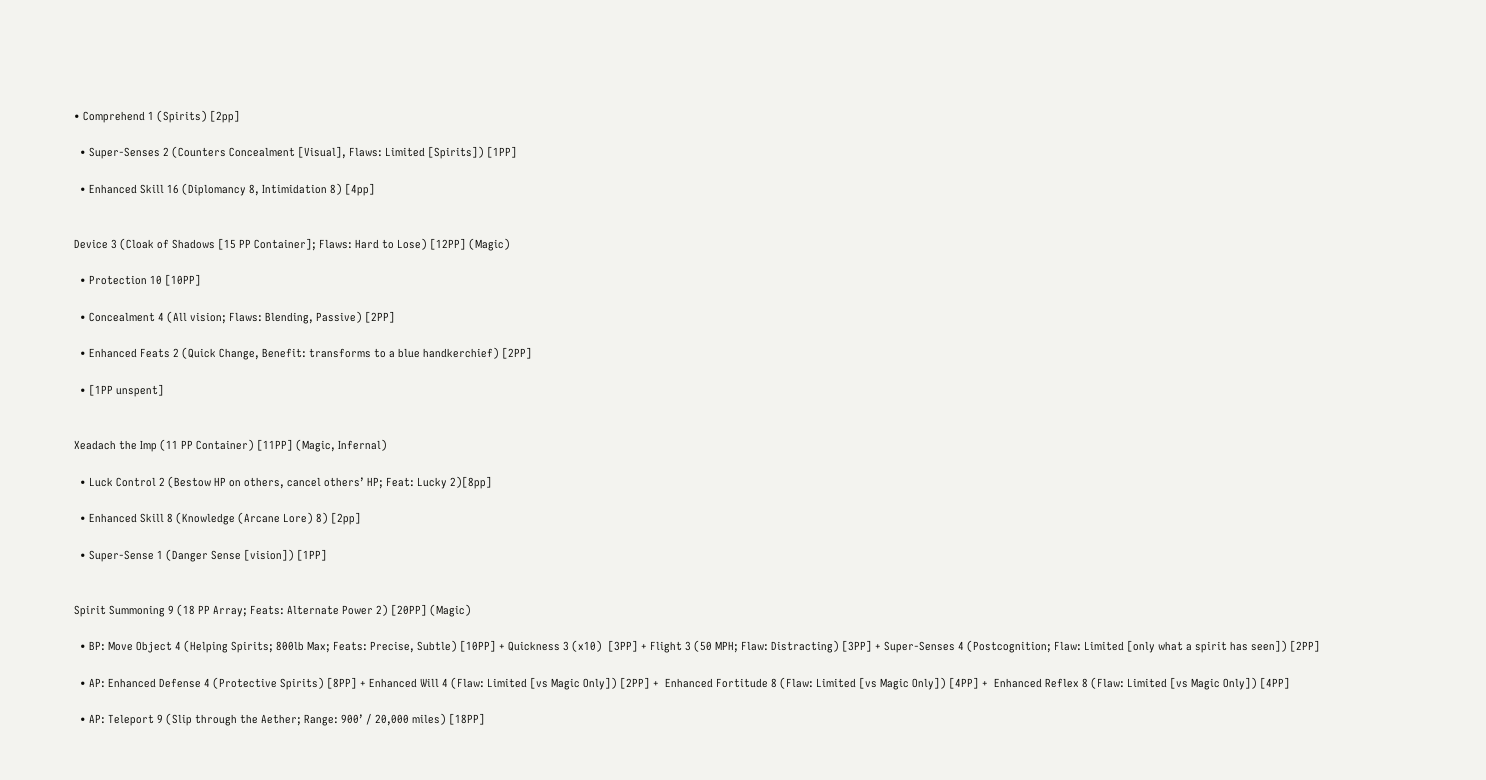• Comprehend 1 (Spirits) [2pp]

  • Super-Senses 2 (Counters Concealment [Visual], Flaws: Limited [Spirits]) [1PP]

  • Enhanced Skill 16 (Diplomancy 8, Intimidation 8) [4pp]


Device 3 (Cloak of Shadows [15 PP Container]; Flaws: Hard to Lose) [12PP] (Magic)

  • Protection 10 [10PP]

  • Concealment 4 (All vision; Flaws: Blending, Passive) [2PP]

  • Enhanced Feats 2 (Quick Change, Benefit: transforms to a blue handkerchief) [2PP]

  • [1PP unspent]


Xeadach the Imp (11 PP Container) [11PP] (Magic, Infernal)

  • Luck Control 2 (Bestow HP on others, cancel others’ HP; Feat: Lucky 2)[8pp]

  • Enhanced Skill 8 (Knowledge (Arcane Lore) 8) [2pp]

  • Super-Sense 1 (Danger Sense [vision]) [1PP]


Spirit Summoning 9 (18 PP Array; Feats: Alternate Power 2) [20PP] (Magic)

  • BP: Move Object 4 (Helping Spirits; 800lb Max; Feats: Precise, Subtle) [10PP] + Quickness 3 (x10)  [3PP] + Flight 3 (50 MPH; Flaw: Distracting) [3PP] + Super-Senses 4 (Postcognition; Flaw: Limited [only what a spirit has seen]) [2PP]

  • AP: Enhanced Defense 4 (Protective Spirits) [8PP] + Enhanced Will 4 (Flaw: Limited [vs Magic Only]) [2PP] +  Enhanced Fortitude 8 (Flaw: Limited [vs Magic Only]) [4PP] +  Enhanced Reflex 8 (Flaw: Limited [vs Magic Only]) [4PP]

  • AP: Teleport 9 (Slip through the Aether; Range: 900’ / 20,000 miles) [18PP]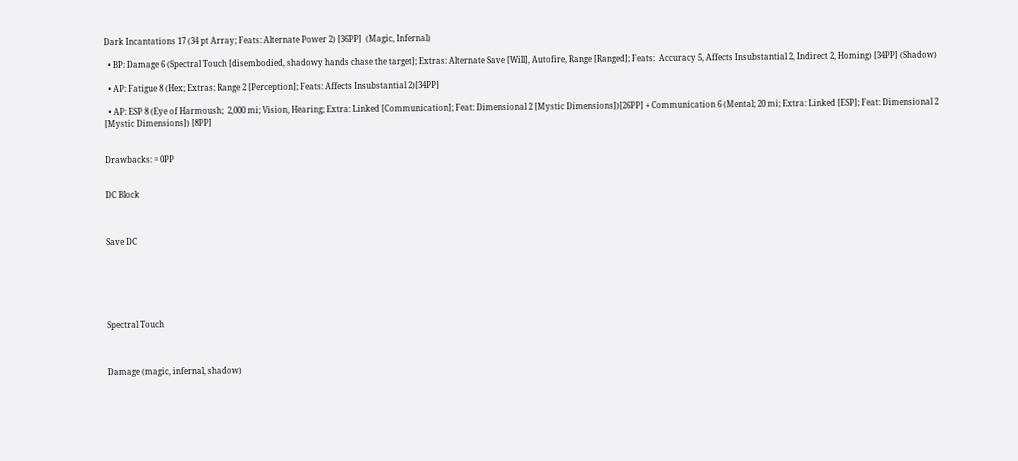Dark Incantations 17 (34 pt Array; Feats: Alternate Power 2) [36PP]  (Magic, Infernal)

  • BP: Damage 6 (Spectral Touch [disembodied, shadowy hands chase the target]; Extras: Alternate Save [Will], Autofire, Range [Ranged]; Feats:  Accuracy 5, Affects Insubstantial 2, Indirect 2, Homing) [34PP] (Shadow)

  • AP: Fatigue 8 (Hex; Extras: Range 2 [Perception]; Feats: Affects Insubstantial 2)[34PP]

  • AP: ESP 8 (Eye of Harmoush;  2,000 mi; Vision, Hearing; Extra: Linked [Communication]; Feat: Dimensional 2 [Mystic Dimensions])[26PP] + Communication 6 (Mental; 20 mi; Extra: Linked [ESP]; Feat: Dimensional 2 [Mystic Dimensions]) [8PP]


Drawbacks: = 0PP


DC Block



Save DC






Spectral Touch



Damage (magic, infernal, shadow)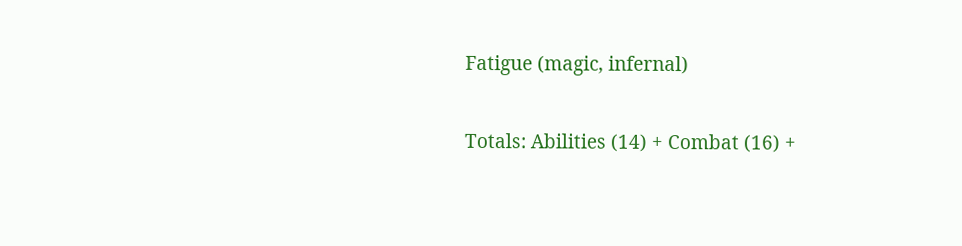Fatigue (magic, infernal)

Totals: Abilities (14) + Combat (16) +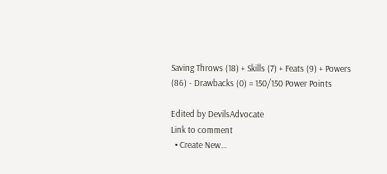Saving Throws (18) + Skills (7) + Feats (9) + Powers (86) - Drawbacks (0) = 150/150 Power Points

Edited by DevilsAdvocate
Link to comment
  • Create New...